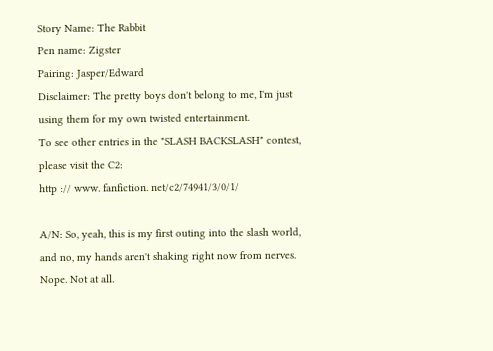Story Name: The Rabbit
Pen name: Zigster
Pairing: Jasper/Edward
Disclaimer: The pretty boys don't belong to me, I'm just using them for my own twisted entertainment.
To see other entries in the "SLASH BACKSLASH" contest, please visit the C2:
http :// www. fanfiction. net/c2/74941/3/0/1/

A/N: So, yeah, this is my first outing into the slash world, and no, my hands aren't shaking right now from nerves. Nope. Not at all.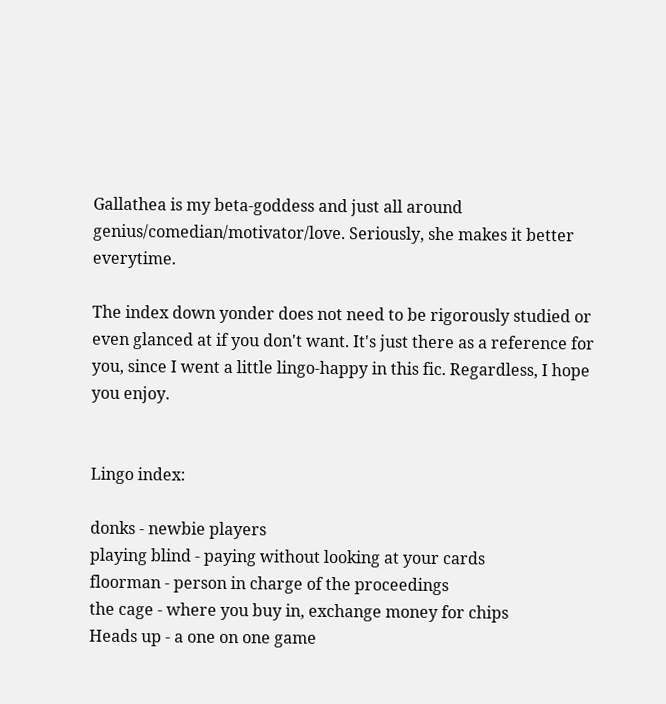Gallathea is my beta-goddess and just all around genius/comedian/motivator/love. Seriously, she makes it better everytime.

The index down yonder does not need to be rigorously studied or even glanced at if you don't want. It's just there as a reference for you, since I went a little lingo-happy in this fic. Regardless, I hope you enjoy.


Lingo index:

donks - newbie players
playing blind - paying without looking at your cards
floorman - person in charge of the proceedings
the cage - where you buy in, exchange money for chips
Heads up - a one on one game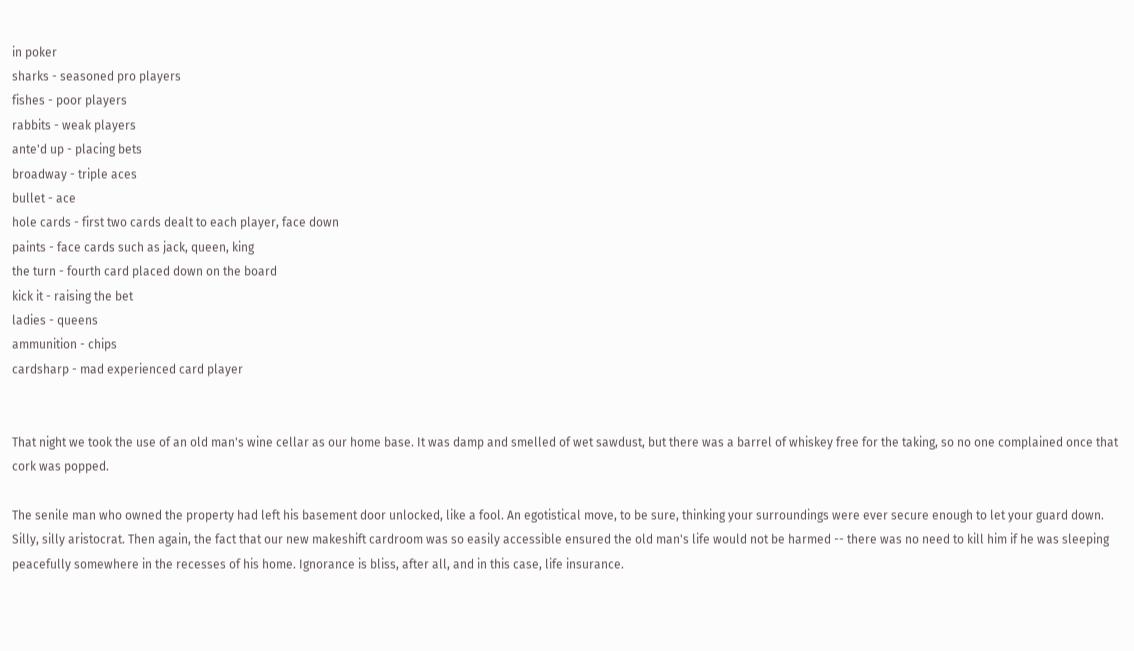in poker
sharks - seasoned pro players
fishes - poor players
rabbits - weak players
ante'd up - placing bets
broadway - triple aces
bullet - ace
hole cards - first two cards dealt to each player, face down
paints - face cards such as jack, queen, king
the turn - fourth card placed down on the board
kick it - raising the bet
ladies - queens
ammunition - chips
cardsharp - mad experienced card player


That night we took the use of an old man's wine cellar as our home base. It was damp and smelled of wet sawdust, but there was a barrel of whiskey free for the taking, so no one complained once that cork was popped.

The senile man who owned the property had left his basement door unlocked, like a fool. An egotistical move, to be sure, thinking your surroundings were ever secure enough to let your guard down. Silly, silly aristocrat. Then again, the fact that our new makeshift cardroom was so easily accessible ensured the old man's life would not be harmed -- there was no need to kill him if he was sleeping peacefully somewhere in the recesses of his home. Ignorance is bliss, after all, and in this case, life insurance.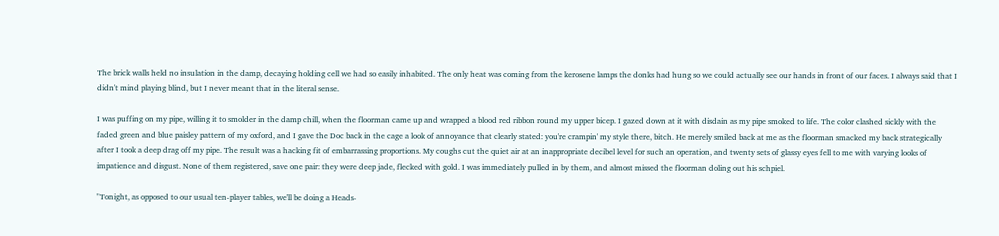The brick walls held no insulation in the damp, decaying holding cell we had so easily inhabited. The only heat was coming from the kerosene lamps the donks had hung so we could actually see our hands in front of our faces. I always said that I didn't mind playing blind, but I never meant that in the literal sense.

I was puffing on my pipe, willing it to smolder in the damp chill, when the floorman came up and wrapped a blood red ribbon round my upper bicep. I gazed down at it with disdain as my pipe smoked to life. The color clashed sickly with the faded green and blue paisley pattern of my oxford, and I gave the Doc back in the cage a look of annoyance that clearly stated: you're crampin' my style there, bitch. He merely smiled back at me as the floorman smacked my back strategically after I took a deep drag off my pipe. The result was a hacking fit of embarrassing proportions. My coughs cut the quiet air at an inappropriate decibel level for such an operation, and twenty sets of glassy eyes fell to me with varying looks of impatience and disgust. None of them registered, save one pair: they were deep jade, flecked with gold. I was immediately pulled in by them, and almost missed the floorman doling out his schpiel.

"Tonight, as opposed to our usual ten-player tables, we'll be doing a Heads-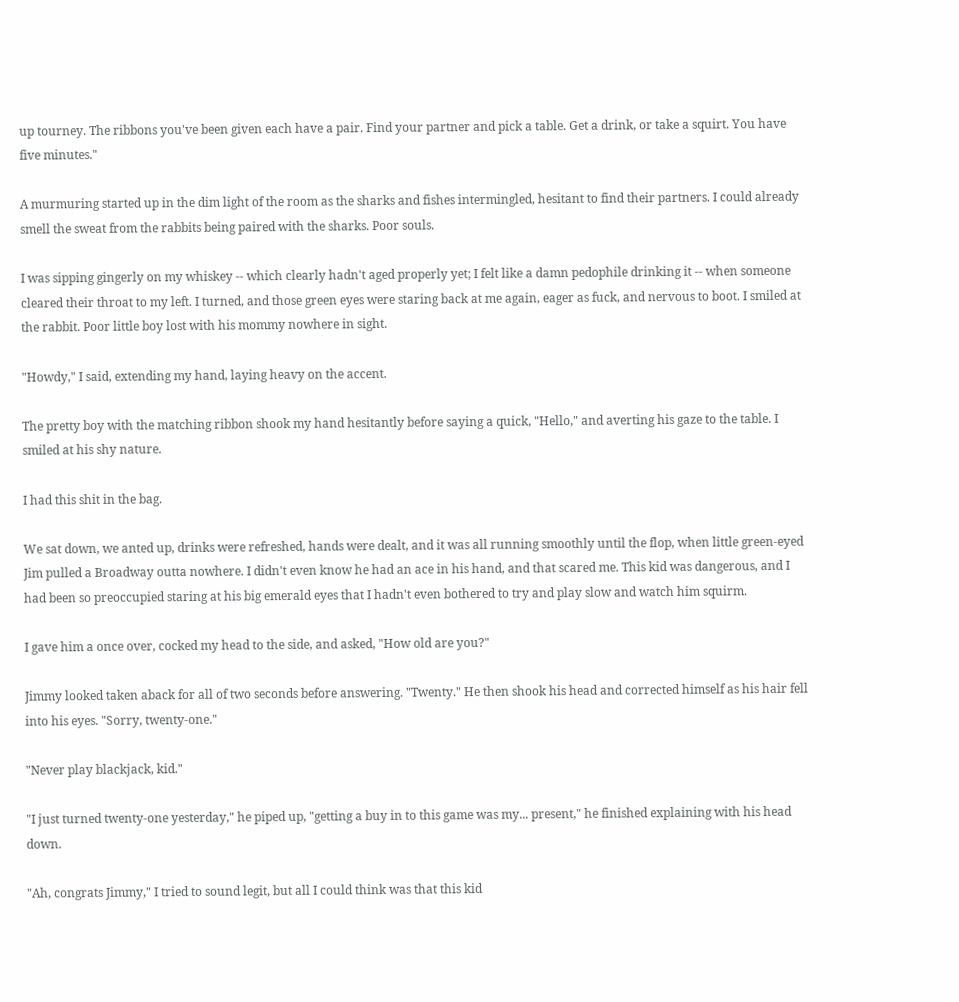up tourney. The ribbons you've been given each have a pair. Find your partner and pick a table. Get a drink, or take a squirt. You have five minutes."

A murmuring started up in the dim light of the room as the sharks and fishes intermingled, hesitant to find their partners. I could already smell the sweat from the rabbits being paired with the sharks. Poor souls.

I was sipping gingerly on my whiskey -- which clearly hadn't aged properly yet; I felt like a damn pedophile drinking it -- when someone cleared their throat to my left. I turned, and those green eyes were staring back at me again, eager as fuck, and nervous to boot. I smiled at the rabbit. Poor little boy lost with his mommy nowhere in sight.

"Howdy," I said, extending my hand, laying heavy on the accent.

The pretty boy with the matching ribbon shook my hand hesitantly before saying a quick, "Hello," and averting his gaze to the table. I smiled at his shy nature.

I had this shit in the bag.

We sat down, we anted up, drinks were refreshed, hands were dealt, and it was all running smoothly until the flop, when little green-eyed Jim pulled a Broadway outta nowhere. I didn't even know he had an ace in his hand, and that scared me. This kid was dangerous, and I had been so preoccupied staring at his big emerald eyes that I hadn't even bothered to try and play slow and watch him squirm.

I gave him a once over, cocked my head to the side, and asked, "How old are you?"

Jimmy looked taken aback for all of two seconds before answering. "Twenty." He then shook his head and corrected himself as his hair fell into his eyes. "Sorry, twenty-one."

"Never play blackjack, kid."

"I just turned twenty-one yesterday," he piped up, "getting a buy in to this game was my... present," he finished explaining with his head down.

"Ah, congrats Jimmy," I tried to sound legit, but all I could think was that this kid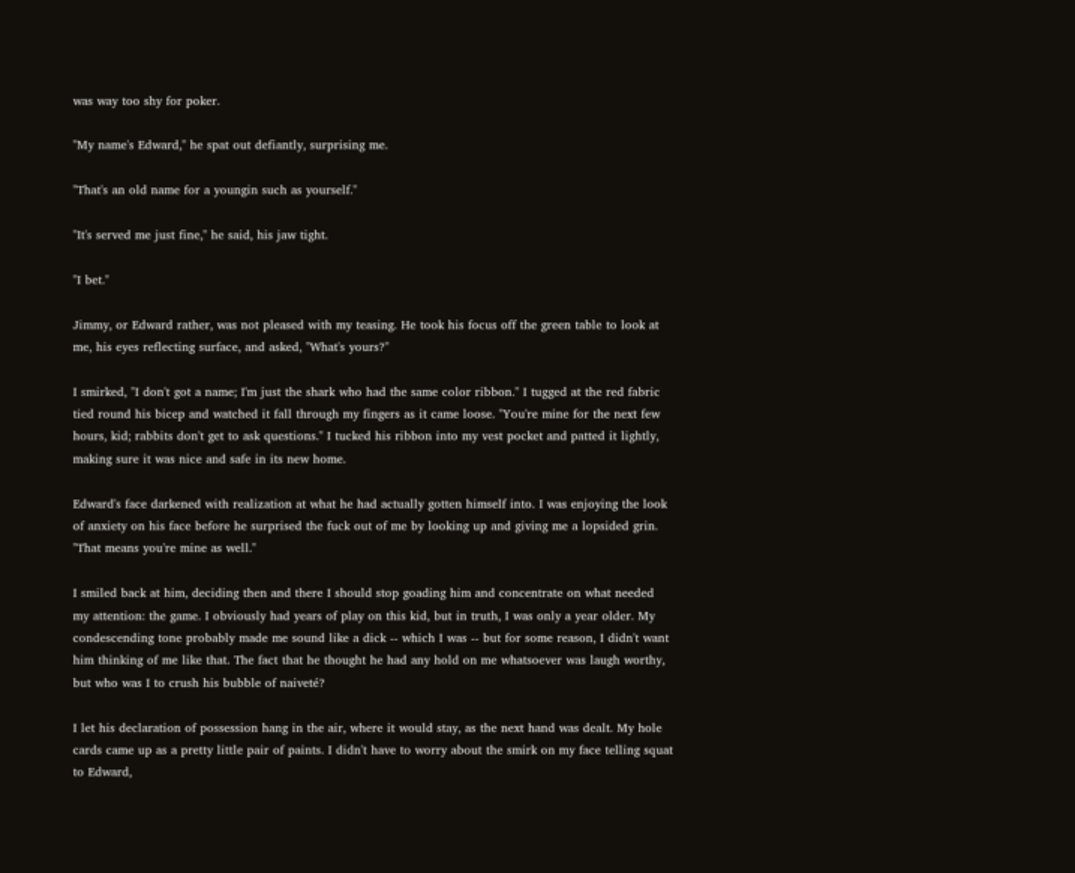was way too shy for poker.

"My name's Edward," he spat out defiantly, surprising me.

"That's an old name for a youngin such as yourself."

"It's served me just fine," he said, his jaw tight.

"I bet."

Jimmy, or Edward rather, was not pleased with my teasing. He took his focus off the green table to look at me, his eyes reflecting surface, and asked, "What's yours?"

I smirked, "I don't got a name; I'm just the shark who had the same color ribbon." I tugged at the red fabric tied round his bicep and watched it fall through my fingers as it came loose. "You're mine for the next few hours, kid; rabbits don't get to ask questions." I tucked his ribbon into my vest pocket and patted it lightly, making sure it was nice and safe in its new home.

Edward's face darkened with realization at what he had actually gotten himself into. I was enjoying the look of anxiety on his face before he surprised the fuck out of me by looking up and giving me a lopsided grin. "That means you're mine as well."

I smiled back at him, deciding then and there I should stop goading him and concentrate on what needed my attention: the game. I obviously had years of play on this kid, but in truth, I was only a year older. My condescending tone probably made me sound like a dick -- which I was -- but for some reason, I didn't want him thinking of me like that. The fact that he thought he had any hold on me whatsoever was laugh worthy, but who was I to crush his bubble of naiveté?

I let his declaration of possession hang in the air, where it would stay, as the next hand was dealt. My hole cards came up as a pretty little pair of paints. I didn't have to worry about the smirk on my face telling squat to Edward,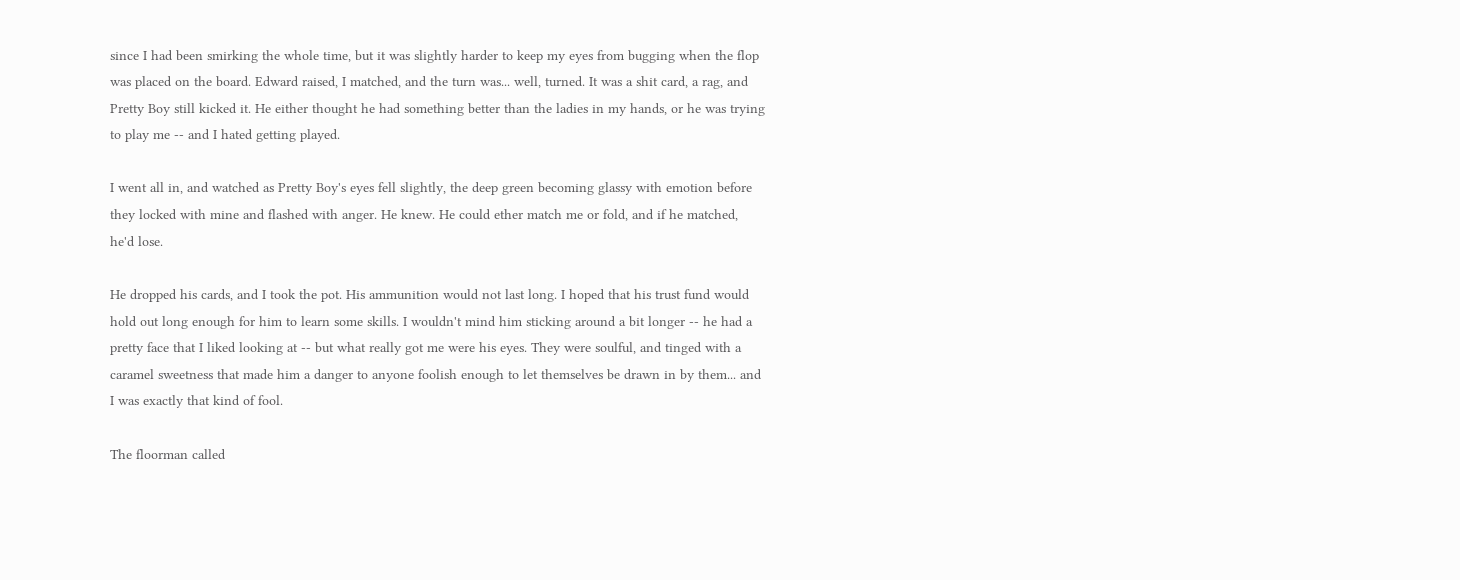since I had been smirking the whole time, but it was slightly harder to keep my eyes from bugging when the flop was placed on the board. Edward raised, I matched, and the turn was... well, turned. It was a shit card, a rag, and Pretty Boy still kicked it. He either thought he had something better than the ladies in my hands, or he was trying to play me -- and I hated getting played.

I went all in, and watched as Pretty Boy's eyes fell slightly, the deep green becoming glassy with emotion before they locked with mine and flashed with anger. He knew. He could ether match me or fold, and if he matched, he'd lose.

He dropped his cards, and I took the pot. His ammunition would not last long. I hoped that his trust fund would hold out long enough for him to learn some skills. I wouldn't mind him sticking around a bit longer -- he had a pretty face that I liked looking at -- but what really got me were his eyes. They were soulful, and tinged with a caramel sweetness that made him a danger to anyone foolish enough to let themselves be drawn in by them... and I was exactly that kind of fool.

The floorman called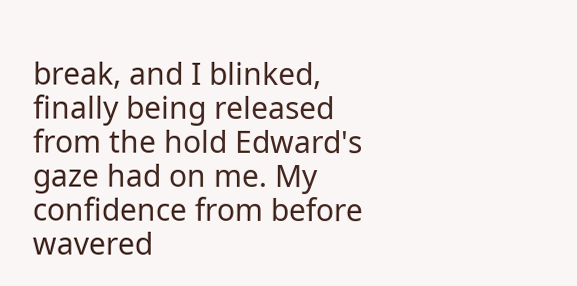break, and I blinked, finally being released from the hold Edward's gaze had on me. My confidence from before wavered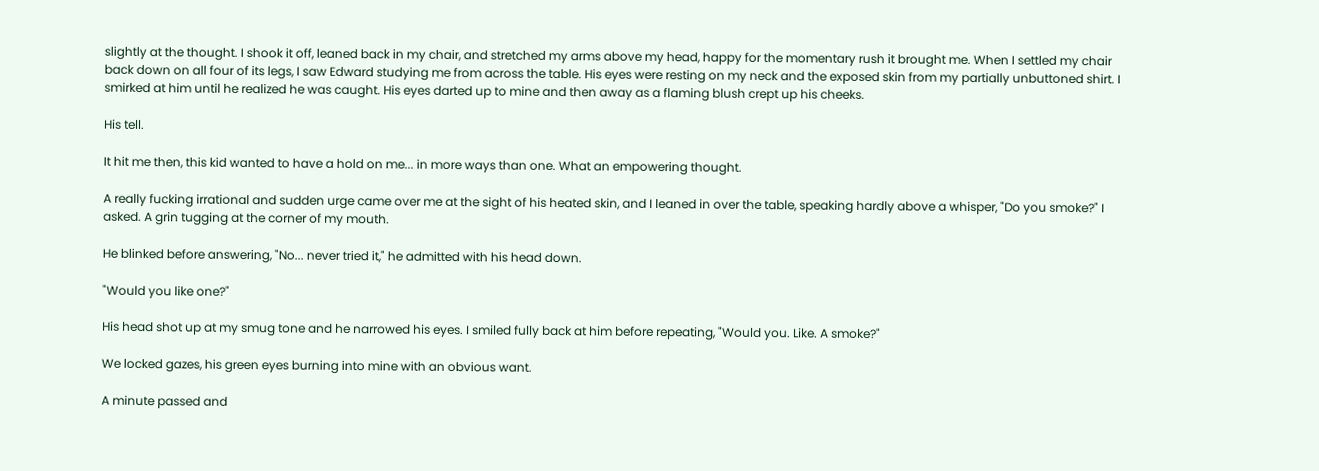slightly at the thought. I shook it off, leaned back in my chair, and stretched my arms above my head, happy for the momentary rush it brought me. When I settled my chair back down on all four of its legs, I saw Edward studying me from across the table. His eyes were resting on my neck and the exposed skin from my partially unbuttoned shirt. I smirked at him until he realized he was caught. His eyes darted up to mine and then away as a flaming blush crept up his cheeks.

His tell.

It hit me then, this kid wanted to have a hold on me... in more ways than one. What an empowering thought.

A really fucking irrational and sudden urge came over me at the sight of his heated skin, and I leaned in over the table, speaking hardly above a whisper, "Do you smoke?" I asked. A grin tugging at the corner of my mouth.

He blinked before answering, "No... never tried it," he admitted with his head down.

"Would you like one?"

His head shot up at my smug tone and he narrowed his eyes. I smiled fully back at him before repeating, "Would you. Like. A smoke?"

We locked gazes, his green eyes burning into mine with an obvious want.

A minute passed and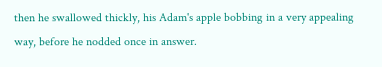then he swallowed thickly, his Adam's apple bobbing in a very appealing way, before he nodded once in answer.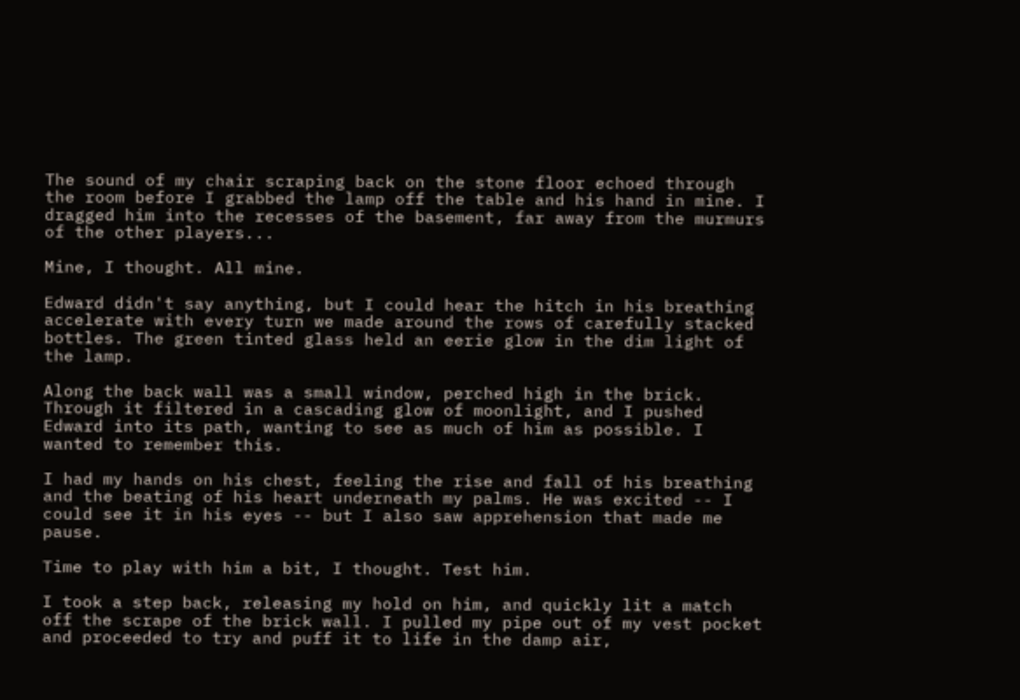The sound of my chair scraping back on the stone floor echoed through the room before I grabbed the lamp off the table and his hand in mine. I dragged him into the recesses of the basement, far away from the murmurs of the other players...

Mine, I thought. All mine.

Edward didn't say anything, but I could hear the hitch in his breathing accelerate with every turn we made around the rows of carefully stacked bottles. The green tinted glass held an eerie glow in the dim light of the lamp.

Along the back wall was a small window, perched high in the brick. Through it filtered in a cascading glow of moonlight, and I pushed Edward into its path, wanting to see as much of him as possible. I wanted to remember this.

I had my hands on his chest, feeling the rise and fall of his breathing and the beating of his heart underneath my palms. He was excited -- I could see it in his eyes -- but I also saw apprehension that made me pause.

Time to play with him a bit, I thought. Test him.

I took a step back, releasing my hold on him, and quickly lit a match off the scrape of the brick wall. I pulled my pipe out of my vest pocket and proceeded to try and puff it to life in the damp air,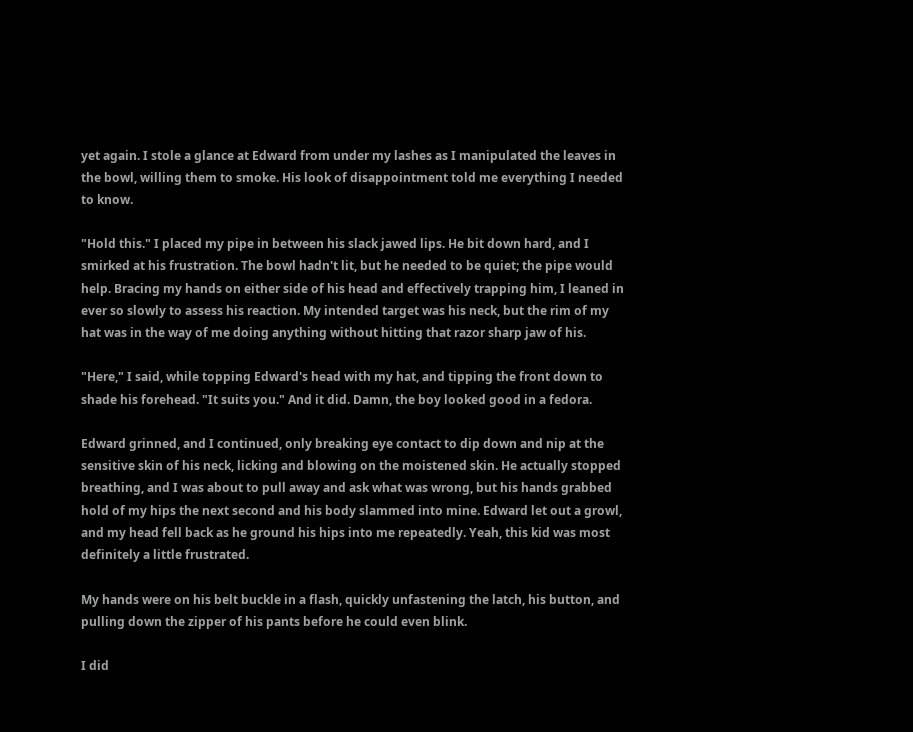yet again. I stole a glance at Edward from under my lashes as I manipulated the leaves in the bowl, willing them to smoke. His look of disappointment told me everything I needed to know.

"Hold this." I placed my pipe in between his slack jawed lips. He bit down hard, and I smirked at his frustration. The bowl hadn't lit, but he needed to be quiet; the pipe would help. Bracing my hands on either side of his head and effectively trapping him, I leaned in ever so slowly to assess his reaction. My intended target was his neck, but the rim of my hat was in the way of me doing anything without hitting that razor sharp jaw of his.

"Here," I said, while topping Edward's head with my hat, and tipping the front down to shade his forehead. "It suits you." And it did. Damn, the boy looked good in a fedora.

Edward grinned, and I continued, only breaking eye contact to dip down and nip at the sensitive skin of his neck, licking and blowing on the moistened skin. He actually stopped breathing, and I was about to pull away and ask what was wrong, but his hands grabbed hold of my hips the next second and his body slammed into mine. Edward let out a growl, and my head fell back as he ground his hips into me repeatedly. Yeah, this kid was most definitely a little frustrated.

My hands were on his belt buckle in a flash, quickly unfastening the latch, his button, and pulling down the zipper of his pants before he could even blink.

I did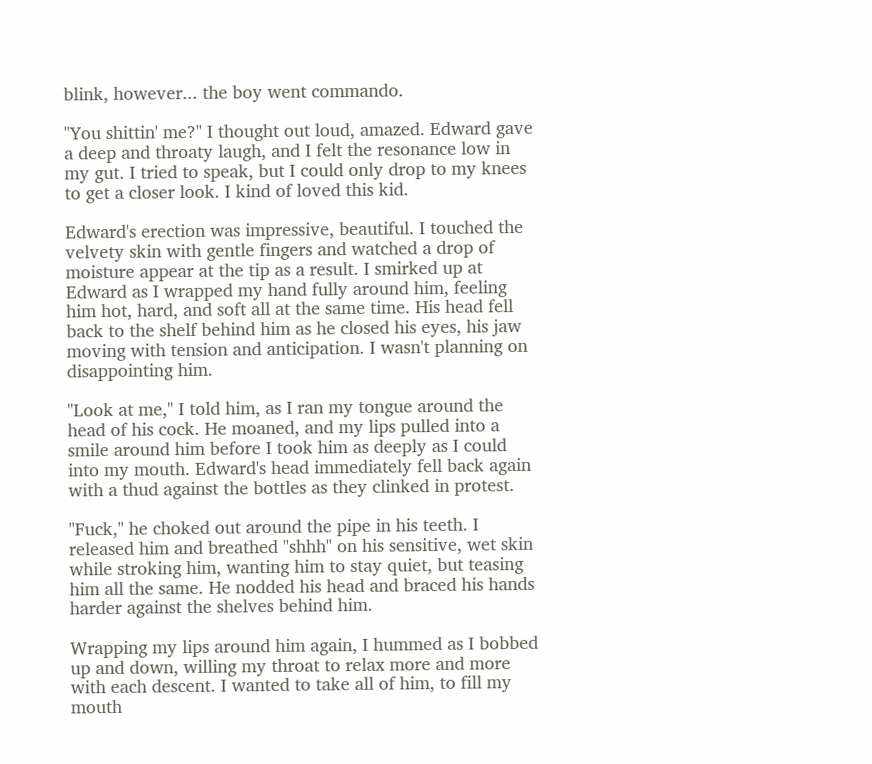blink, however... the boy went commando.

"You shittin' me?" I thought out loud, amazed. Edward gave a deep and throaty laugh, and I felt the resonance low in my gut. I tried to speak, but I could only drop to my knees to get a closer look. I kind of loved this kid.

Edward's erection was impressive, beautiful. I touched the velvety skin with gentle fingers and watched a drop of moisture appear at the tip as a result. I smirked up at Edward as I wrapped my hand fully around him, feeling him hot, hard, and soft all at the same time. His head fell back to the shelf behind him as he closed his eyes, his jaw moving with tension and anticipation. I wasn't planning on disappointing him.

"Look at me," I told him, as I ran my tongue around the head of his cock. He moaned, and my lips pulled into a smile around him before I took him as deeply as I could into my mouth. Edward's head immediately fell back again with a thud against the bottles as they clinked in protest.

"Fuck," he choked out around the pipe in his teeth. I released him and breathed "shhh" on his sensitive, wet skin while stroking him, wanting him to stay quiet, but teasing him all the same. He nodded his head and braced his hands harder against the shelves behind him.

Wrapping my lips around him again, I hummed as I bobbed up and down, willing my throat to relax more and more with each descent. I wanted to take all of him, to fill my mouth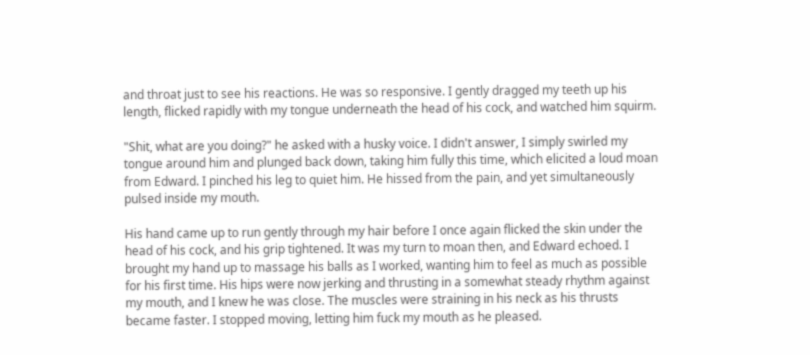and throat just to see his reactions. He was so responsive. I gently dragged my teeth up his length, flicked rapidly with my tongue underneath the head of his cock, and watched him squirm.

"Shit, what are you doing?" he asked with a husky voice. I didn't answer, I simply swirled my tongue around him and plunged back down, taking him fully this time, which elicited a loud moan from Edward. I pinched his leg to quiet him. He hissed from the pain, and yet simultaneously pulsed inside my mouth.

His hand came up to run gently through my hair before I once again flicked the skin under the head of his cock, and his grip tightened. It was my turn to moan then, and Edward echoed. I brought my hand up to massage his balls as I worked, wanting him to feel as much as possible for his first time. His hips were now jerking and thrusting in a somewhat steady rhythm against my mouth, and I knew he was close. The muscles were straining in his neck as his thrusts became faster. I stopped moving, letting him fuck my mouth as he pleased.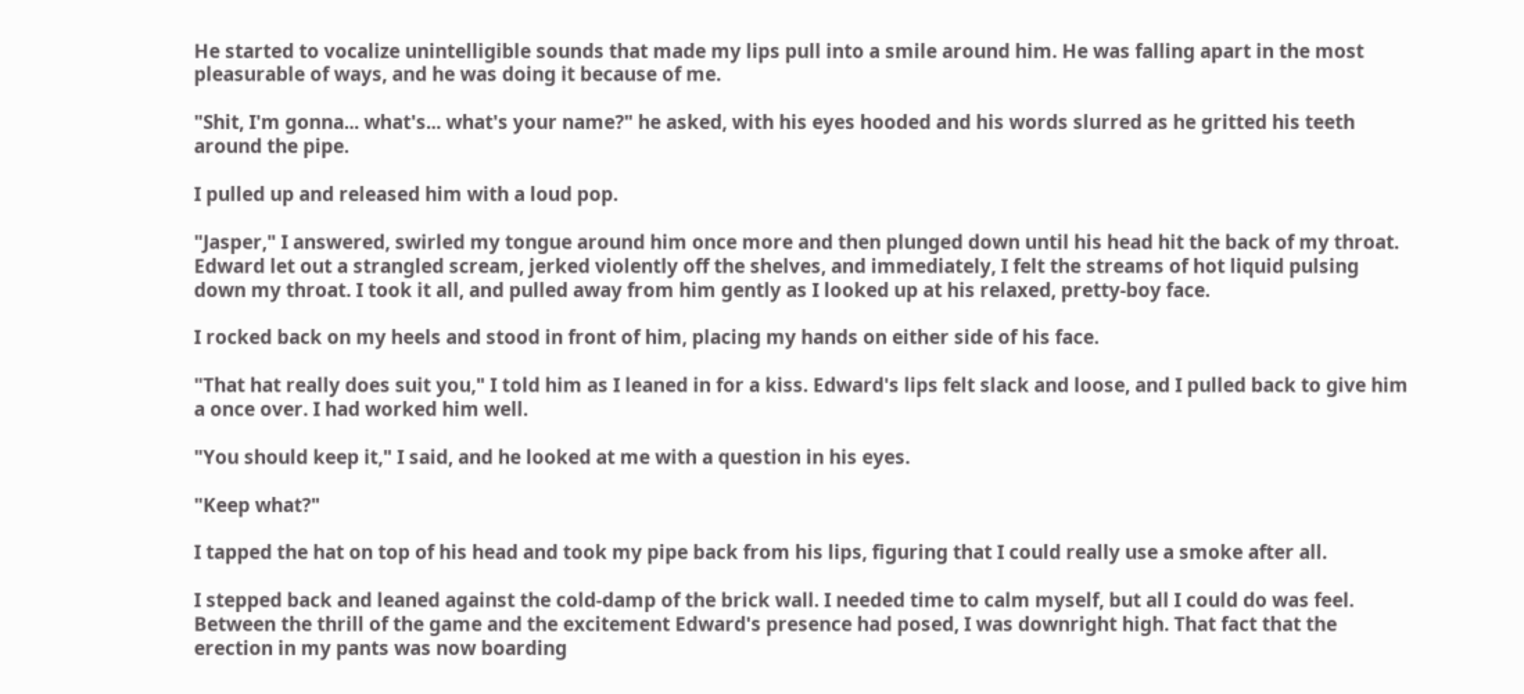He started to vocalize unintelligible sounds that made my lips pull into a smile around him. He was falling apart in the most pleasurable of ways, and he was doing it because of me.

"Shit, I'm gonna... what's... what's your name?" he asked, with his eyes hooded and his words slurred as he gritted his teeth around the pipe.

I pulled up and released him with a loud pop.

"Jasper," I answered, swirled my tongue around him once more and then plunged down until his head hit the back of my throat. Edward let out a strangled scream, jerked violently off the shelves, and immediately, I felt the streams of hot liquid pulsing down my throat. I took it all, and pulled away from him gently as I looked up at his relaxed, pretty-boy face.

I rocked back on my heels and stood in front of him, placing my hands on either side of his face.

"That hat really does suit you," I told him as I leaned in for a kiss. Edward's lips felt slack and loose, and I pulled back to give him a once over. I had worked him well.

"You should keep it," I said, and he looked at me with a question in his eyes.

"Keep what?"

I tapped the hat on top of his head and took my pipe back from his lips, figuring that I could really use a smoke after all.

I stepped back and leaned against the cold-damp of the brick wall. I needed time to calm myself, but all I could do was feel. Between the thrill of the game and the excitement Edward's presence had posed, I was downright high. That fact that the erection in my pants was now boarding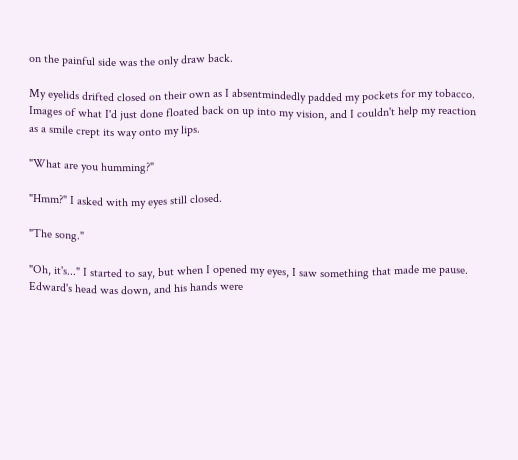on the painful side was the only draw back.

My eyelids drifted closed on their own as I absentmindedly padded my pockets for my tobacco. Images of what I'd just done floated back on up into my vision, and I couldn't help my reaction as a smile crept its way onto my lips.

"What are you humming?"

"Hmm?" I asked with my eyes still closed.

"The song."

"Oh, it's..." I started to say, but when I opened my eyes, I saw something that made me pause. Edward's head was down, and his hands were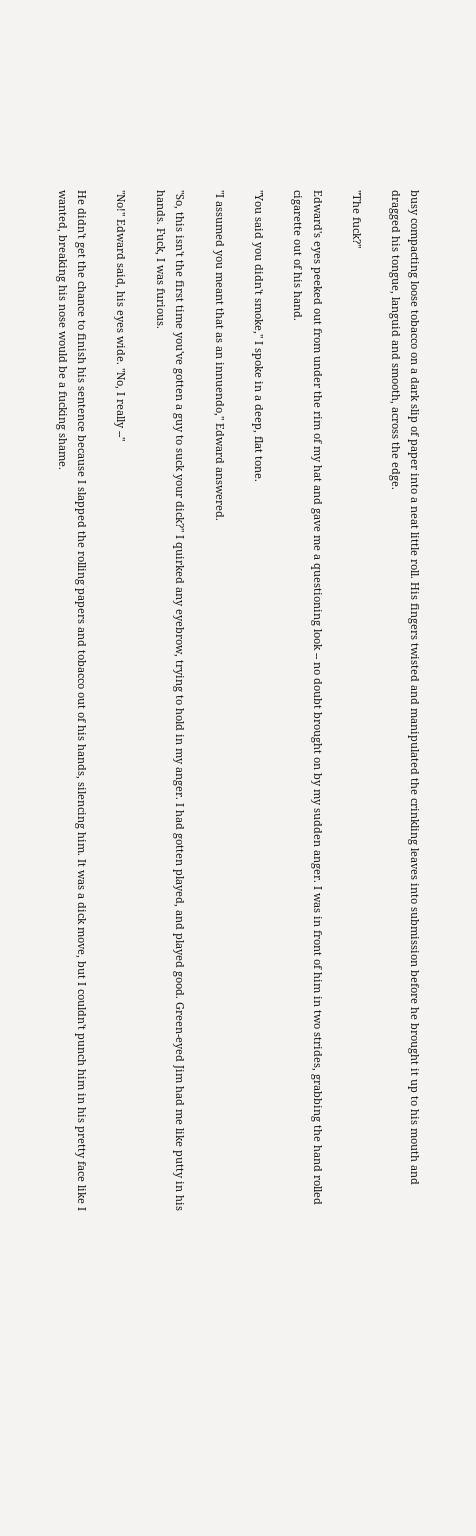busy compacting loose tobacco on a dark slip of paper into a neat little roll. His fingers twisted and manipulated the crinkling leaves into submission before he brought it up to his mouth and dragged his tongue, languid and smooth, across the edge.

"The fuck?"

Edward's eyes peeked out from under the rim of my hat and gave me a questioning look -- no doubt brought on by my sudden anger. I was in front of him in two strides, grabbing the hand rolled cigarette out of his hand.

"You said you didn't smoke," I spoke in a deep, flat tone.

"I assumed you meant that as an innuendo," Edward answered.

"So, this isn't the first time you've gotten a guy to suck your dick?" I quirked any eyebrow, trying to hold in my anger. I had gotten played, and played good. Green-eyed Jim had me like putty in his hands. Fuck, I was furious.

"No!" Edward said, his eyes wide. "No, I really --"

He didn't get the chance to finish his sentence because I slapped the rolling papers and tobacco out of his hands, silencing him. It was a dick move, but I couldn't punch him in his pretty face like I wanted, breaking his nose would be a fucking shame.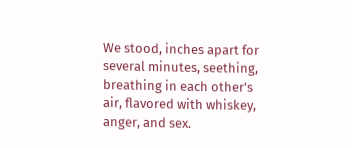We stood, inches apart for several minutes, seething, breathing in each other's air, flavored with whiskey, anger, and sex.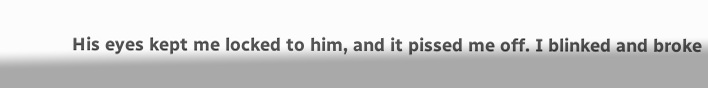His eyes kept me locked to him, and it pissed me off. I blinked and broke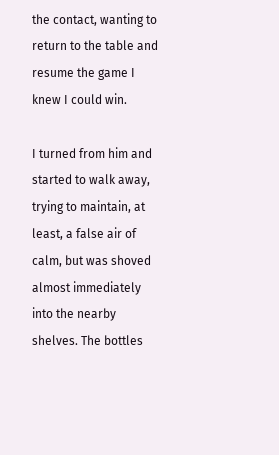the contact, wanting to return to the table and resume the game I knew I could win.

I turned from him and started to walk away, trying to maintain, at least, a false air of calm, but was shoved almost immediately into the nearby shelves. The bottles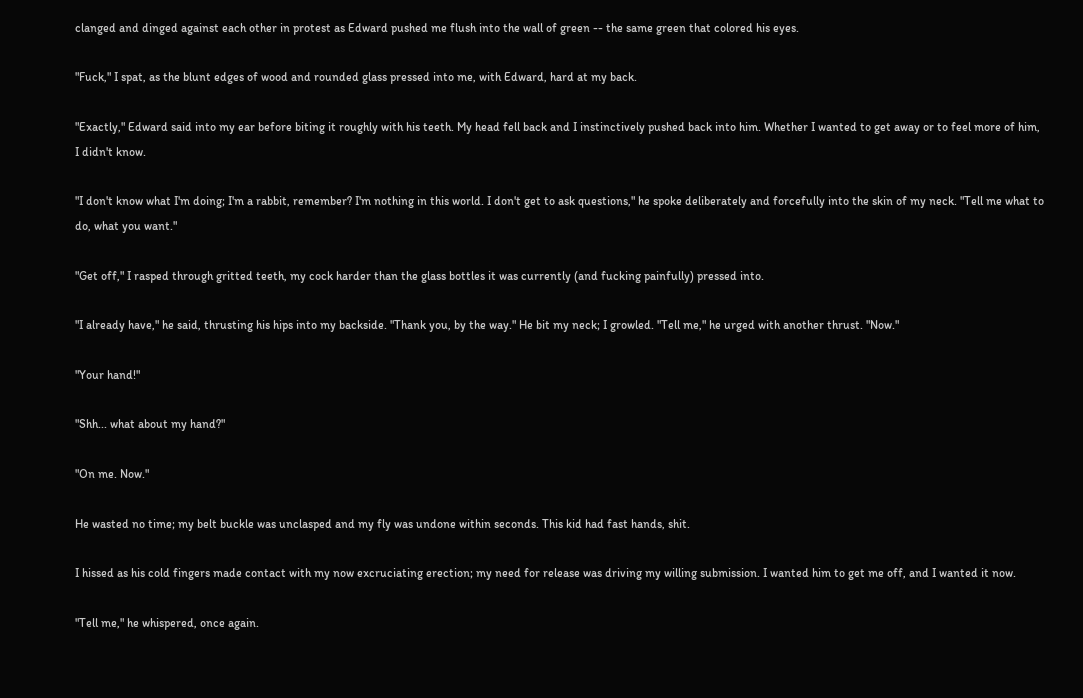clanged and dinged against each other in protest as Edward pushed me flush into the wall of green -- the same green that colored his eyes.

"Fuck," I spat, as the blunt edges of wood and rounded glass pressed into me, with Edward, hard at my back.

"Exactly," Edward said into my ear before biting it roughly with his teeth. My head fell back and I instinctively pushed back into him. Whether I wanted to get away or to feel more of him, I didn't know.

"I don't know what I'm doing; I'm a rabbit, remember? I'm nothing in this world. I don't get to ask questions," he spoke deliberately and forcefully into the skin of my neck. "Tell me what to do, what you want."

"Get off," I rasped through gritted teeth, my cock harder than the glass bottles it was currently (and fucking painfully) pressed into.

"I already have," he said, thrusting his hips into my backside. "Thank you, by the way." He bit my neck; I growled. "Tell me," he urged with another thrust. "Now."

"Your hand!"

"Shh... what about my hand?"

"On me. Now."

He wasted no time; my belt buckle was unclasped and my fly was undone within seconds. This kid had fast hands, shit.

I hissed as his cold fingers made contact with my now excruciating erection; my need for release was driving my willing submission. I wanted him to get me off, and I wanted it now.

"Tell me," he whispered, once again.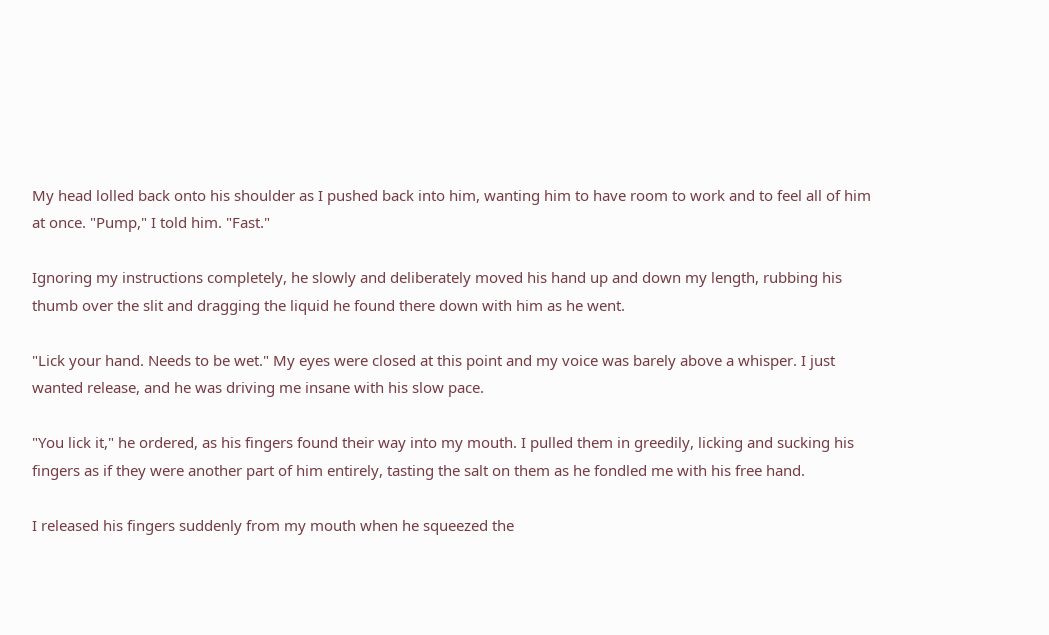My head lolled back onto his shoulder as I pushed back into him, wanting him to have room to work and to feel all of him at once. "Pump," I told him. "Fast."

Ignoring my instructions completely, he slowly and deliberately moved his hand up and down my length, rubbing his thumb over the slit and dragging the liquid he found there down with him as he went.

"Lick your hand. Needs to be wet." My eyes were closed at this point and my voice was barely above a whisper. I just wanted release, and he was driving me insane with his slow pace.

"You lick it," he ordered, as his fingers found their way into my mouth. I pulled them in greedily, licking and sucking his fingers as if they were another part of him entirely, tasting the salt on them as he fondled me with his free hand.

I released his fingers suddenly from my mouth when he squeezed the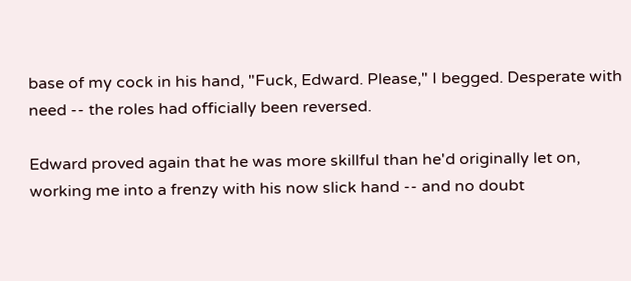base of my cock in his hand, "Fuck, Edward. Please," I begged. Desperate with need -- the roles had officially been reversed.

Edward proved again that he was more skillful than he'd originally let on, working me into a frenzy with his now slick hand -- and no doubt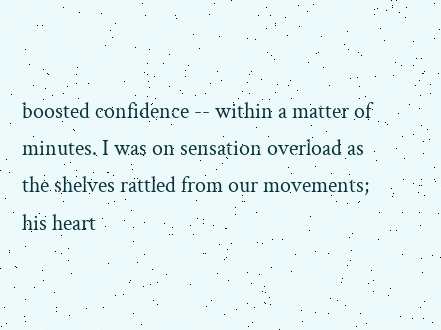boosted confidence -- within a matter of minutes. I was on sensation overload as the shelves rattled from our movements; his heart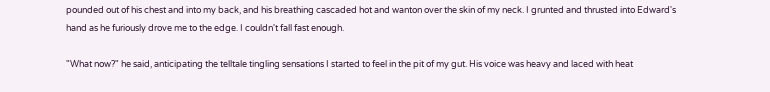pounded out of his chest and into my back, and his breathing cascaded hot and wanton over the skin of my neck. I grunted and thrusted into Edward's hand as he furiously drove me to the edge. I couldn't fall fast enough.

"What now?" he said, anticipating the telltale tingling sensations I started to feel in the pit of my gut. His voice was heavy and laced with heat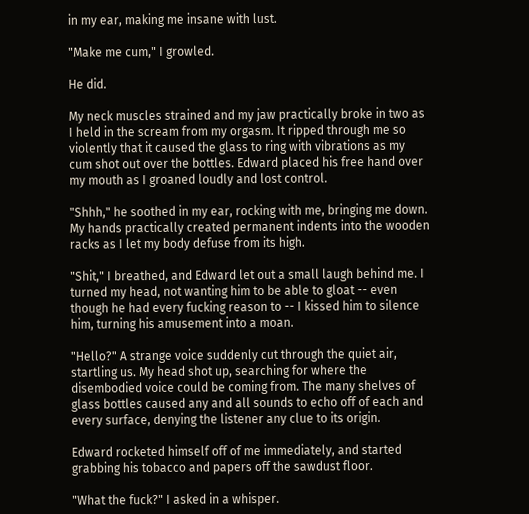in my ear, making me insane with lust.

"Make me cum," I growled.

He did.

My neck muscles strained and my jaw practically broke in two as I held in the scream from my orgasm. It ripped through me so violently that it caused the glass to ring with vibrations as my cum shot out over the bottles. Edward placed his free hand over my mouth as I groaned loudly and lost control.

"Shhh," he soothed in my ear, rocking with me, bringing me down. My hands practically created permanent indents into the wooden racks as I let my body defuse from its high.

"Shit," I breathed, and Edward let out a small laugh behind me. I turned my head, not wanting him to be able to gloat -- even though he had every fucking reason to -- I kissed him to silence him, turning his amusement into a moan.

"Hello?" A strange voice suddenly cut through the quiet air, startling us. My head shot up, searching for where the disembodied voice could be coming from. The many shelves of glass bottles caused any and all sounds to echo off of each and every surface, denying the listener any clue to its origin.

Edward rocketed himself off of me immediately, and started grabbing his tobacco and papers off the sawdust floor.

"What the fuck?" I asked in a whisper.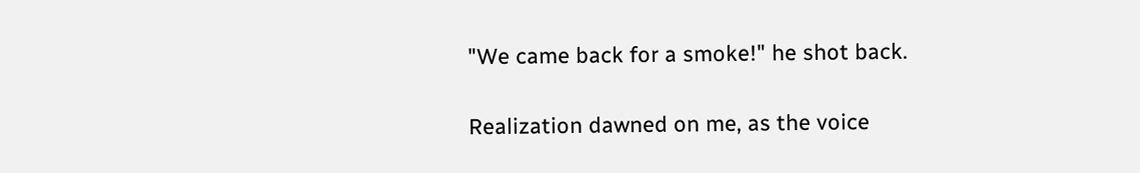"We came back for a smoke!" he shot back.

Realization dawned on me, as the voice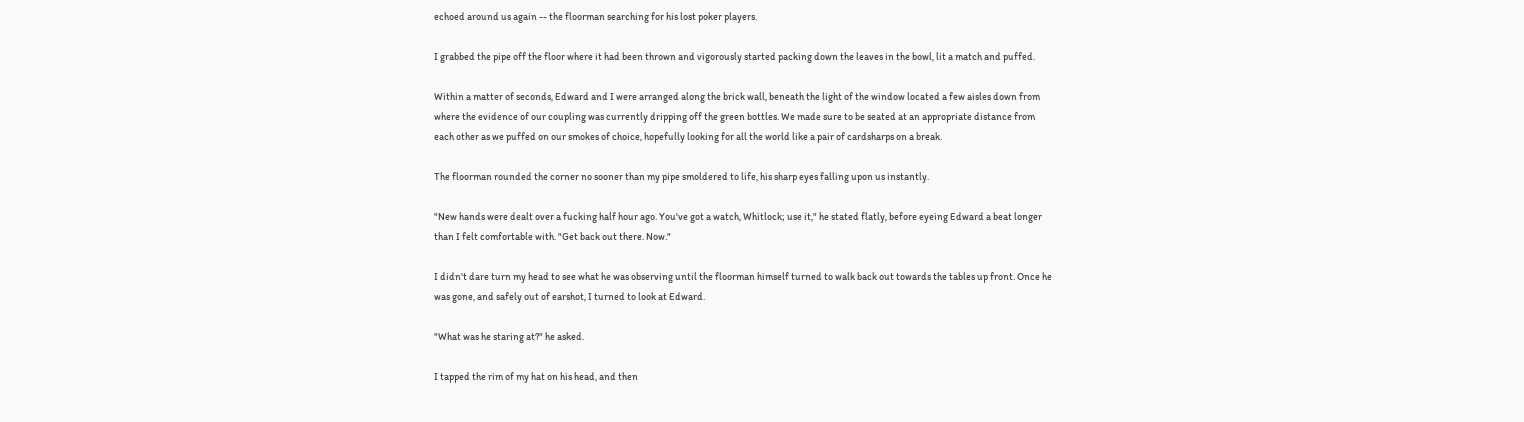echoed around us again -- the floorman searching for his lost poker players.

I grabbed the pipe off the floor where it had been thrown and vigorously started packing down the leaves in the bowl, lit a match and puffed.

Within a matter of seconds, Edward and I were arranged along the brick wall, beneath the light of the window located a few aisles down from where the evidence of our coupling was currently dripping off the green bottles. We made sure to be seated at an appropriate distance from each other as we puffed on our smokes of choice, hopefully looking for all the world like a pair of cardsharps on a break.

The floorman rounded the corner no sooner than my pipe smoldered to life, his sharp eyes falling upon us instantly.

"New hands were dealt over a fucking half hour ago. You've got a watch, Whitlock; use it," he stated flatly, before eyeing Edward a beat longer than I felt comfortable with. "Get back out there. Now."

I didn't dare turn my head to see what he was observing until the floorman himself turned to walk back out towards the tables up front. Once he was gone, and safely out of earshot, I turned to look at Edward.

"What was he staring at?" he asked.

I tapped the rim of my hat on his head, and then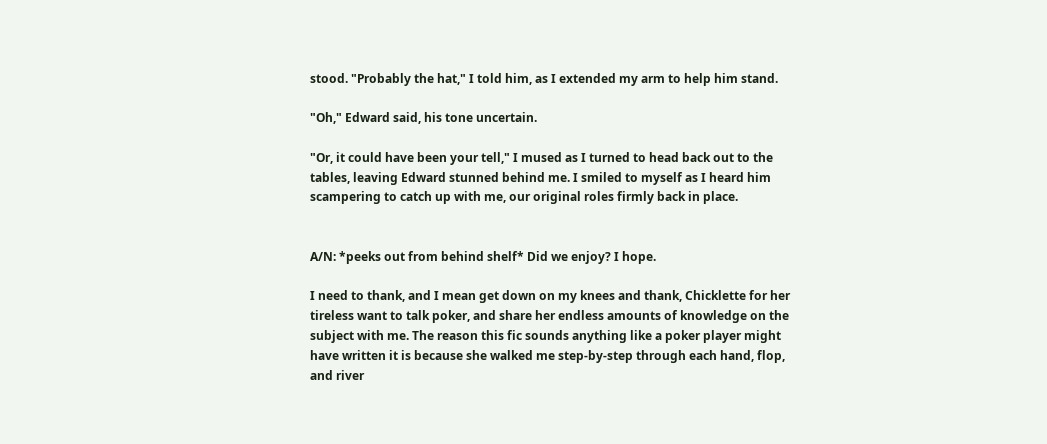stood. "Probably the hat," I told him, as I extended my arm to help him stand.

"Oh," Edward said, his tone uncertain.

"Or, it could have been your tell," I mused as I turned to head back out to the tables, leaving Edward stunned behind me. I smiled to myself as I heard him scampering to catch up with me, our original roles firmly back in place.


A/N: *peeks out from behind shelf* Did we enjoy? I hope.

I need to thank, and I mean get down on my knees and thank, Chicklette for her tireless want to talk poker, and share her endless amounts of knowledge on the subject with me. The reason this fic sounds anything like a poker player might have written it is because she walked me step-by-step through each hand, flop, and river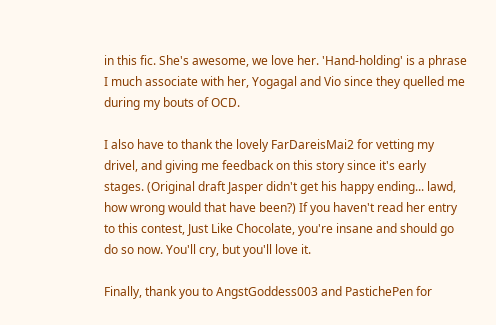in this fic. She's awesome, we love her. 'Hand-holding' is a phrase I much associate with her, Yogagal and Vio since they quelled me during my bouts of OCD.

I also have to thank the lovely FarDareisMai2 for vetting my drivel, and giving me feedback on this story since it's early stages. (Original draft Jasper didn't get his happy ending... lawd, how wrong would that have been?) If you haven't read her entry to this contest, Just Like Chocolate, you're insane and should go do so now. You'll cry, but you'll love it.

Finally, thank you to AngstGoddess003 and PastichePen for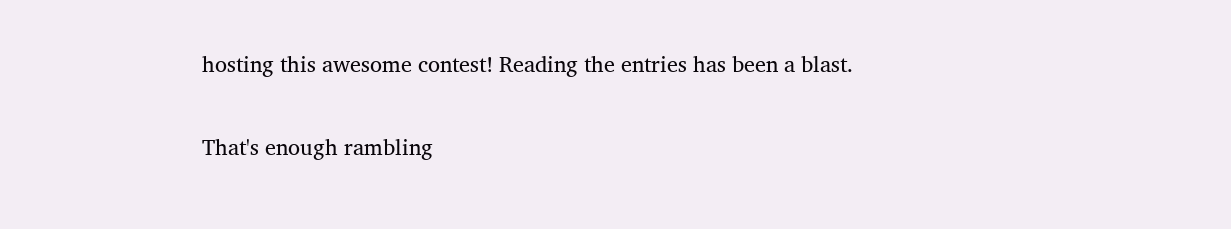hosting this awesome contest! Reading the entries has been a blast.

That's enough rambling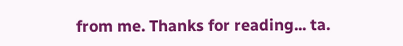from me. Thanks for reading... ta.